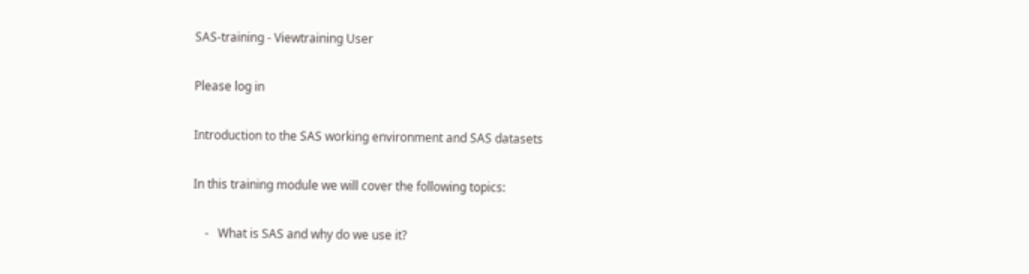SAS-training - Viewtraining User

Please log in

Introduction to the SAS working environment and SAS datasets

In this training module we will cover the following topics:

    -   What is SAS and why do we use it?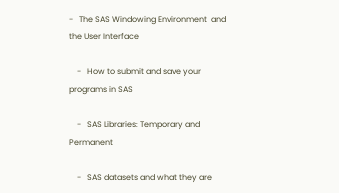-   The SAS Windowing Environment  and the User Interface

    -   How to submit and save your programs in SAS

    -   SAS Libraries: Temporary and Permanent

    -   SAS datasets and what they are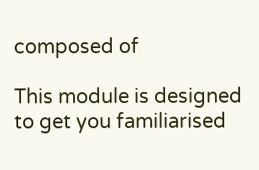composed of

This module is designed to get you familiarised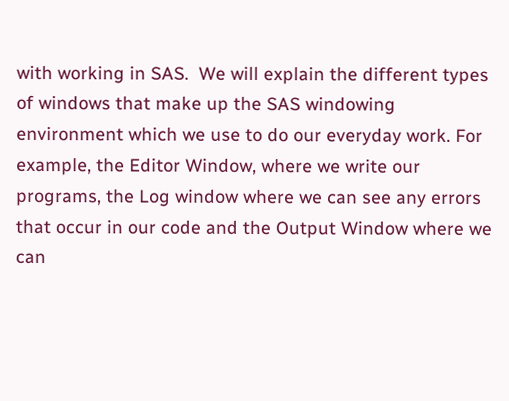with working in SAS.  We will explain the different types of windows that make up the SAS windowing environment which we use to do our everyday work. For example, the Editor Window, where we write our programs, the Log window where we can see any errors that occur in our code and the Output Window where we can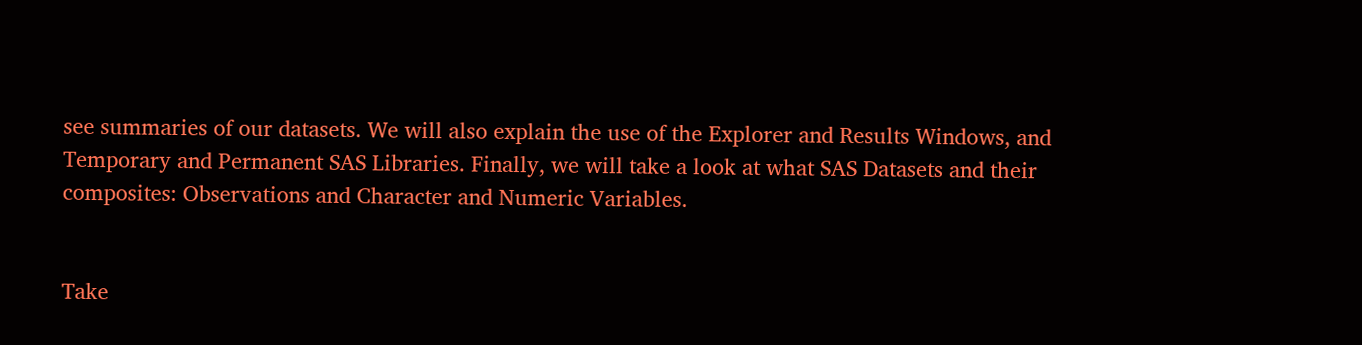see summaries of our datasets. We will also explain the use of the Explorer and Results Windows, and Temporary and Permanent SAS Libraries. Finally, we will take a look at what SAS Datasets and their composites: Observations and Character and Numeric Variables.


Take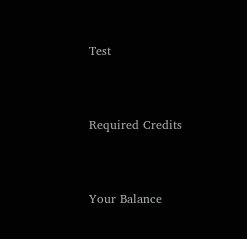Test


Required Credits


Your Balance